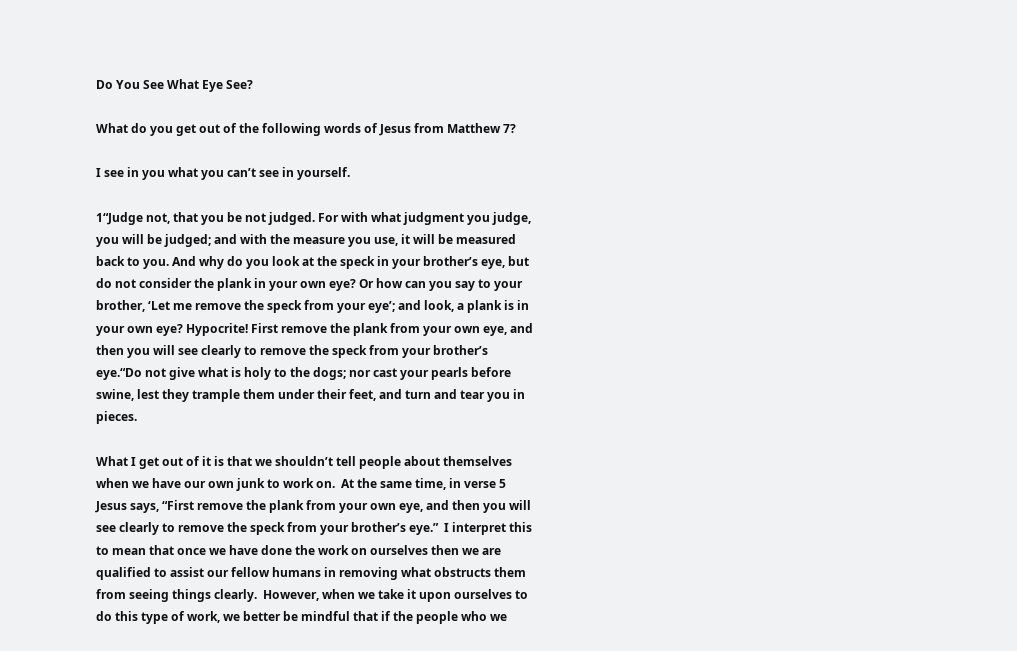Do You See What Eye See?

What do you get out of the following words of Jesus from Matthew 7?

I see in you what you can’t see in yourself.

1“Judge not, that you be not judged. For with what judgment you judge, you will be judged; and with the measure you use, it will be measured back to you. And why do you look at the speck in your brother’s eye, but do not consider the plank in your own eye? Or how can you say to your brother, ‘Let me remove the speck from your eye’; and look, a plank is in your own eye? Hypocrite! First remove the plank from your own eye, and then you will see clearly to remove the speck from your brother’s eye.“Do not give what is holy to the dogs; nor cast your pearls before swine, lest they trample them under their feet, and turn and tear you in pieces.

What I get out of it is that we shouldn’t tell people about themselves when we have our own junk to work on.  At the same time, in verse 5 Jesus says, “First remove the plank from your own eye, and then you will see clearly to remove the speck from your brother’s eye.”  I interpret this to mean that once we have done the work on ourselves then we are qualified to assist our fellow humans in removing what obstructs them from seeing things clearly.  However, when we take it upon ourselves to do this type of work, we better be mindful that if the people who we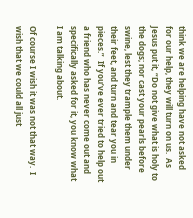think we are helping have not asked for our help, they will turn on us.  As Jesus put it, “Do not give what is holy to the dogs; nor cast your pearls before swine, lest they trample them under their feet, and turn and tear you in pieces.”  If you’ve ever tried to help out a friend who has never come out and specifically asked for it, you know what I am talking about.

Of course I wish it was not that way.  I wish that we could all just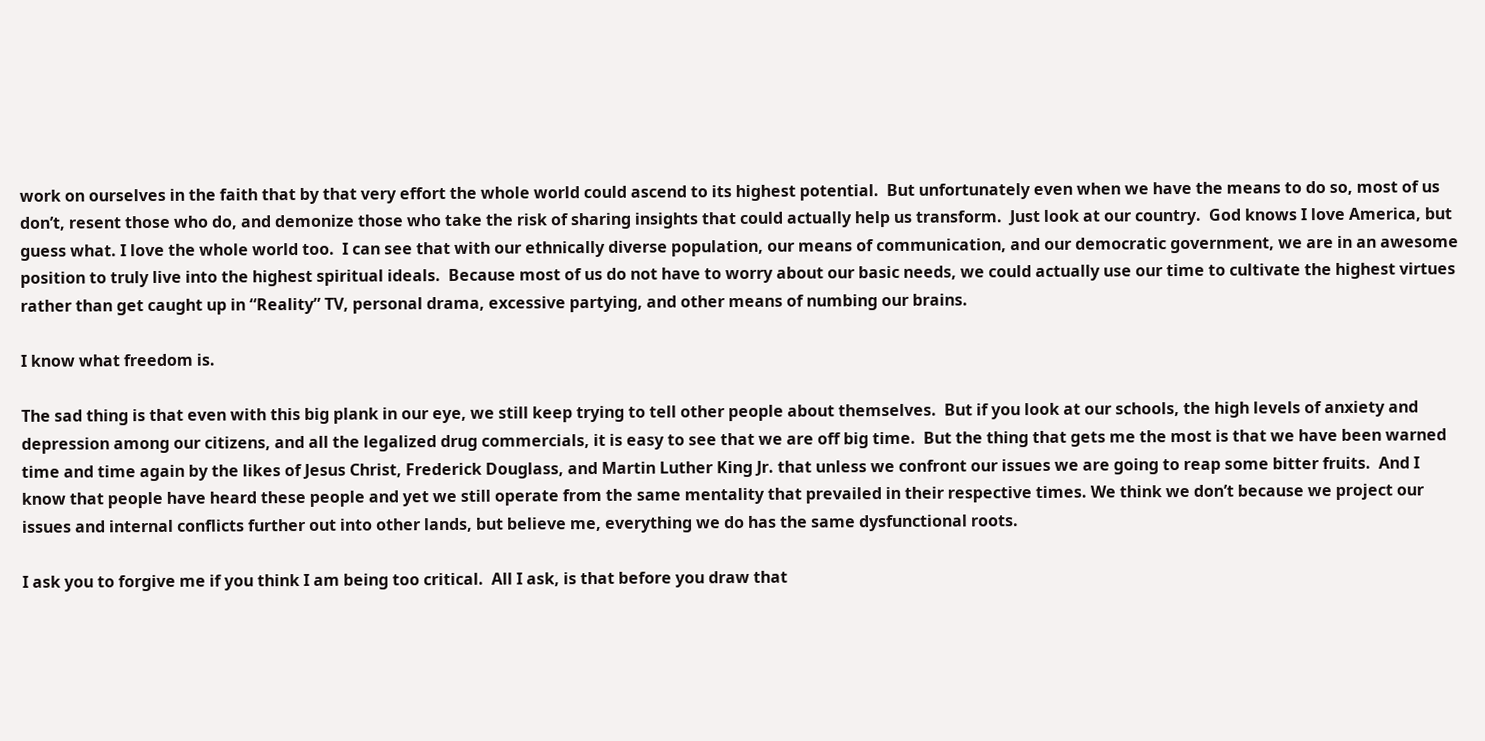work on ourselves in the faith that by that very effort the whole world could ascend to its highest potential.  But unfortunately even when we have the means to do so, most of us don’t, resent those who do, and demonize those who take the risk of sharing insights that could actually help us transform.  Just look at our country.  God knows I love America, but guess what. I love the whole world too.  I can see that with our ethnically diverse population, our means of communication, and our democratic government, we are in an awesome position to truly live into the highest spiritual ideals.  Because most of us do not have to worry about our basic needs, we could actually use our time to cultivate the highest virtues rather than get caught up in “Reality” TV, personal drama, excessive partying, and other means of numbing our brains.

I know what freedom is.

The sad thing is that even with this big plank in our eye, we still keep trying to tell other people about themselves.  But if you look at our schools, the high levels of anxiety and depression among our citizens, and all the legalized drug commercials, it is easy to see that we are off big time.  But the thing that gets me the most is that we have been warned time and time again by the likes of Jesus Christ, Frederick Douglass, and Martin Luther King Jr. that unless we confront our issues we are going to reap some bitter fruits.  And I know that people have heard these people and yet we still operate from the same mentality that prevailed in their respective times. We think we don’t because we project our issues and internal conflicts further out into other lands, but believe me, everything we do has the same dysfunctional roots.

I ask you to forgive me if you think I am being too critical.  All I ask, is that before you draw that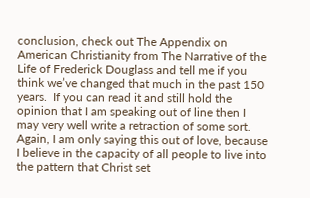conclusion, check out The Appendix on American Christianity from The Narrative of the Life of Frederick Douglass and tell me if you think we’ve changed that much in the past 150 years.  If you can read it and still hold the opinion that I am speaking out of line then I may very well write a retraction of some sort. Again, I am only saying this out of love, because I believe in the capacity of all people to live into the pattern that Christ set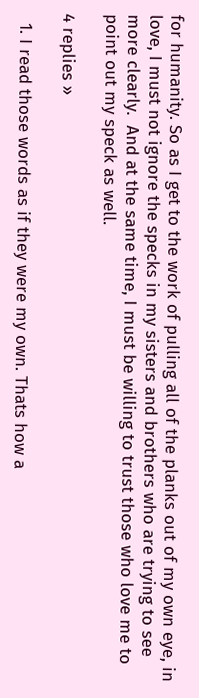for humanity. So as I get to the work of pulling all of the planks out of my own eye, in love, I must not ignore the specks in my sisters and brothers who are trying to see more clearly.  And at the same time, I must be willing to trust those who love me to point out my speck as well.

4 replies »

  1. I read those words as if they were my own. Thats how a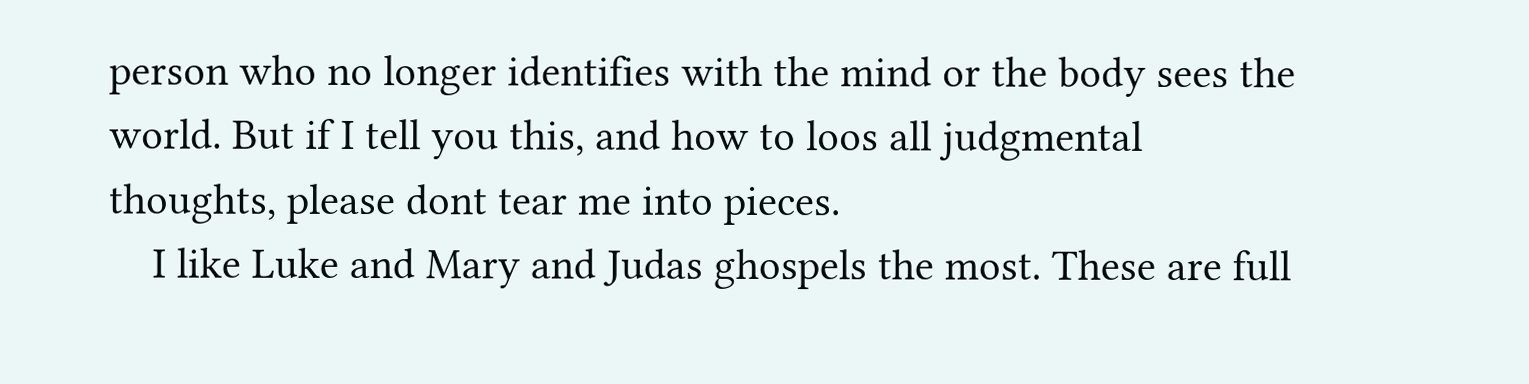person who no longer identifies with the mind or the body sees the world. But if I tell you this, and how to loos all judgmental thoughts, please dont tear me into pieces.
    I like Luke and Mary and Judas ghospels the most. These are full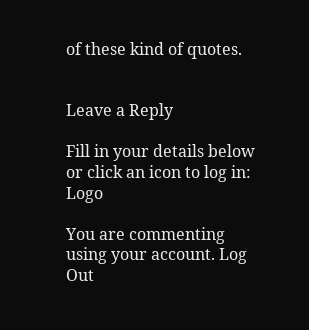of these kind of quotes.


Leave a Reply

Fill in your details below or click an icon to log in: Logo

You are commenting using your account. Log Out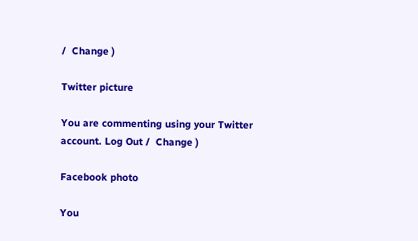/  Change )

Twitter picture

You are commenting using your Twitter account. Log Out /  Change )

Facebook photo

You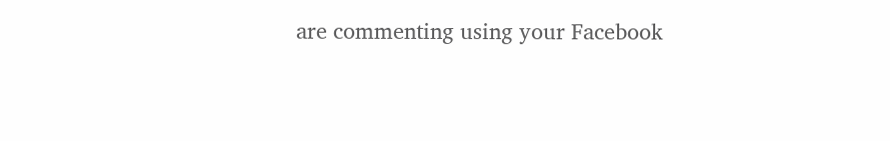are commenting using your Facebook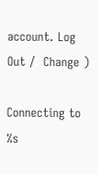account. Log Out /  Change )

Connecting to %s